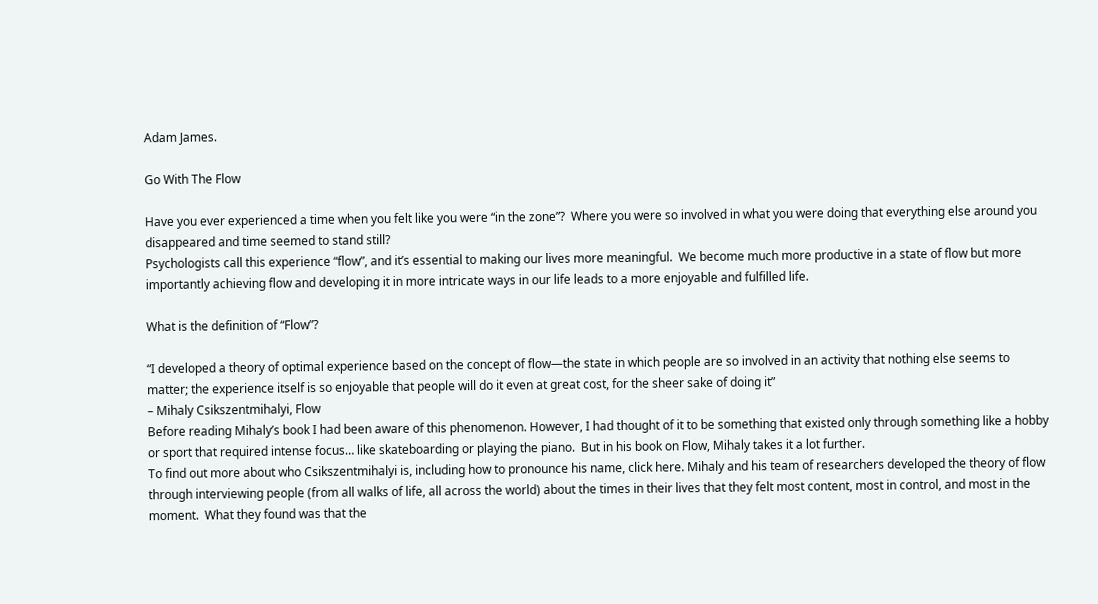Adam James.

Go With The Flow

Have you ever experienced a time when you felt like you were “in the zone”?  Where you were so involved in what you were doing that everything else around you disappeared and time seemed to stand still?
Psychologists call this experience “flow”, and it’s essential to making our lives more meaningful.  We become much more productive in a state of flow but more importantly achieving flow and developing it in more intricate ways in our life leads to a more enjoyable and fulfilled life.

What is the definition of “Flow”?

“I developed a theory of optimal experience based on the concept of flow—the state in which people are so involved in an activity that nothing else seems to matter; the experience itself is so enjoyable that people will do it even at great cost, for the sheer sake of doing it”
– Mihaly Csikszentmihalyi, Flow
Before reading Mihaly’s book I had been aware of this phenomenon. However, I had thought of it to be something that existed only through something like a hobby or sport that required intense focus… like skateboarding or playing the piano.  But in his book on Flow, Mihaly takes it a lot further.
To find out more about who Csikszentmihalyi is, including how to pronounce his name, click here. Mihaly and his team of researchers developed the theory of flow through interviewing people (from all walks of life, all across the world) about the times in their lives that they felt most content, most in control, and most in the moment.  What they found was that the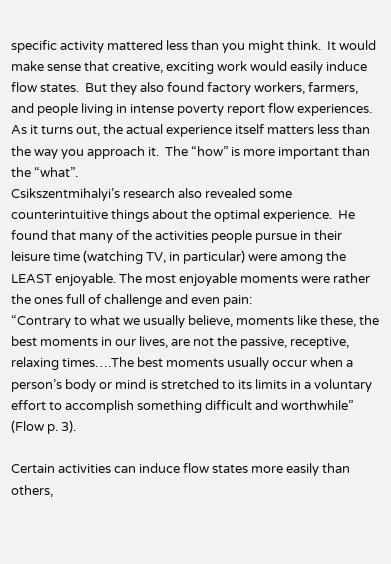specific activity mattered less than you might think.  It would make sense that creative, exciting work would easily induce flow states.  But they also found factory workers, farmers, and people living in intense poverty report flow experiences.  As it turns out, the actual experience itself matters less than the way you approach it.  The “how” is more important than the “what”.
Csikszentmihalyi’s research also revealed some counterintuitive things about the optimal experience.  He found that many of the activities people pursue in their leisure time (watching TV, in particular) were among the LEAST enjoyable. The most enjoyable moments were rather the ones full of challenge and even pain:
“Contrary to what we usually believe, moments like these, the best moments in our lives, are not the passive, receptive, relaxing times….The best moments usually occur when a person’s body or mind is stretched to its limits in a voluntary effort to accomplish something difficult and worthwhile” (Flow p. 3).

Certain activities can induce flow states more easily than others,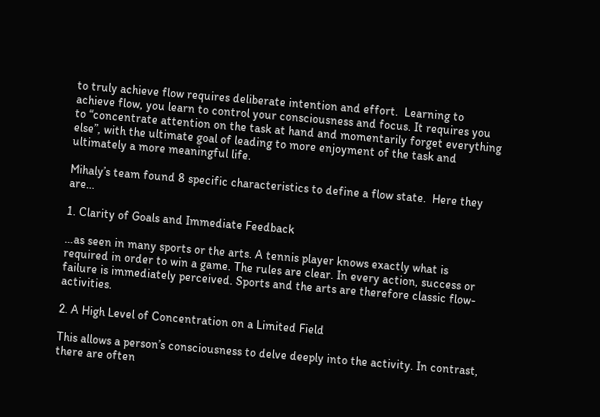to truly achieve flow requires deliberate intention and effort.  Learning to achieve flow, you learn to control your consciousness and focus. It requires you to “concentrate attention on the task at hand and momentarily forget everything else”, with the ultimate goal of leading to more enjoyment of the task and ultimately a more meaningful life.

Mihaly’s team found 8 specific characteristics to define a flow state.  Here they are…

1. Clarity of Goals and Immediate Feedback

…as seen in many sports or the arts. A tennis player knows exactly what is required in order to win a game. The rules are clear. In every action, success or failure is immediately perceived. Sports and the arts are therefore classic flow-activities.

2. A High Level of Concentration on a Limited Field

This allows a person’s consciousness to delve deeply into the activity. In contrast, there are often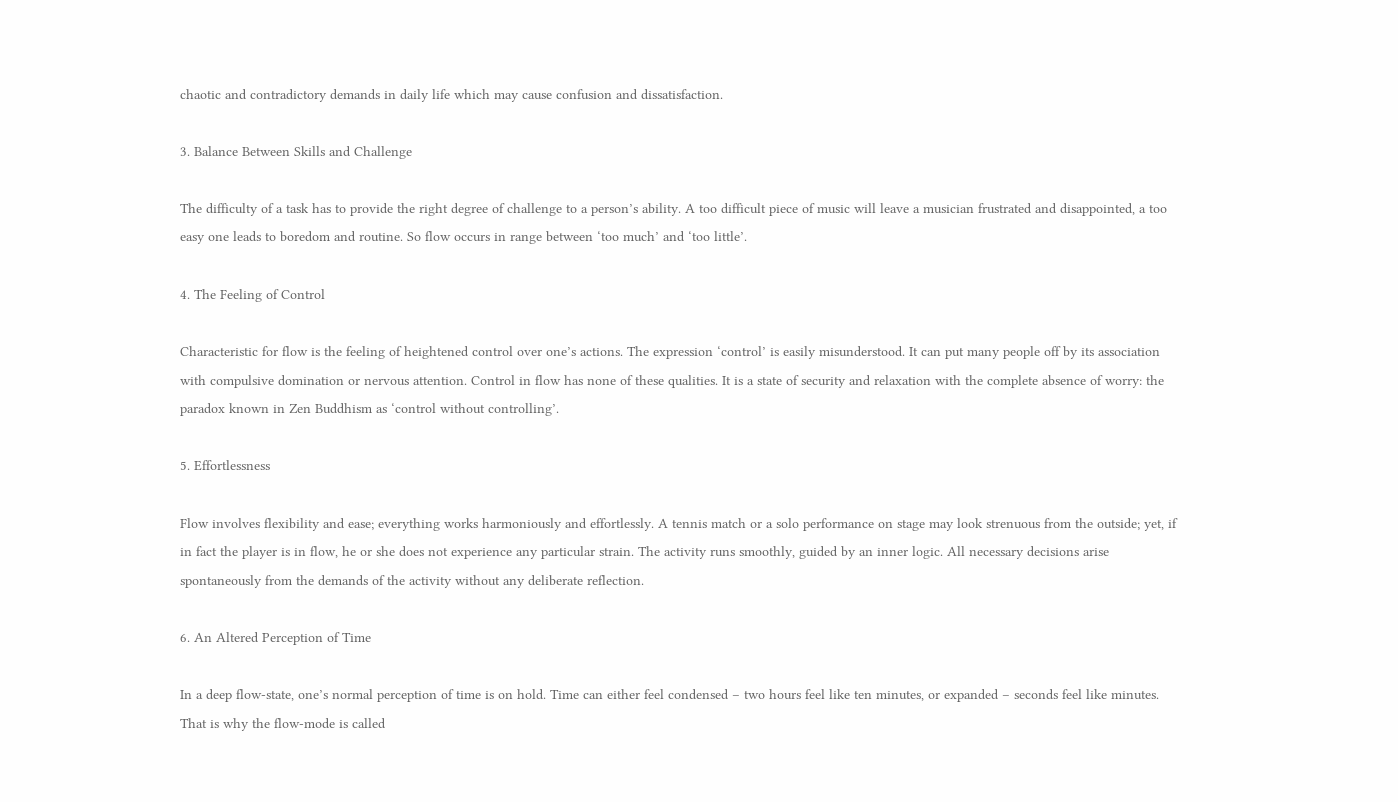chaotic and contradictory demands in daily life which may cause confusion and dissatisfaction.

3. Balance Between Skills and Challenge

The difficulty of a task has to provide the right degree of challenge to a person’s ability. A too difficult piece of music will leave a musician frustrated and disappointed, a too easy one leads to boredom and routine. So flow occurs in range between ‘too much’ and ‘too little’.

4. The Feeling of Control

Characteristic for flow is the feeling of heightened control over one’s actions. The expression ‘control’ is easily misunderstood. It can put many people off by its association with compulsive domination or nervous attention. Control in flow has none of these qualities. It is a state of security and relaxation with the complete absence of worry: the paradox known in Zen Buddhism as ‘control without controlling’.

5. Effortlessness

Flow involves flexibility and ease; everything works harmoniously and effortlessly. A tennis match or a solo performance on stage may look strenuous from the outside; yet, if in fact the player is in flow, he or she does not experience any particular strain. The activity runs smoothly, guided by an inner logic. All necessary decisions arise spontaneously from the demands of the activity without any deliberate reflection.

6. An Altered Perception of Time

In a deep flow-state, one’s normal perception of time is on hold. Time can either feel condensed – two hours feel like ten minutes, or expanded – seconds feel like minutes. That is why the flow-mode is called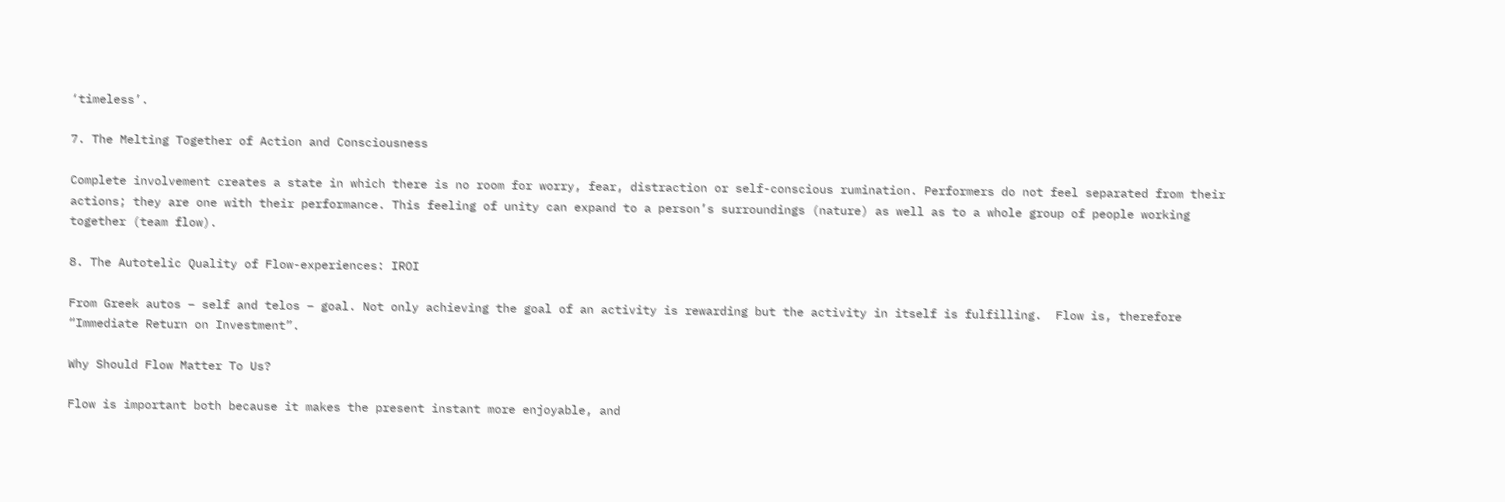‘timeless’.

7. The Melting Together of Action and Consciousness

Complete involvement creates a state in which there is no room for worry, fear, distraction or self-conscious rumination. Performers do not feel separated from their actions; they are one with their performance. This feeling of unity can expand to a person’s surroundings (nature) as well as to a whole group of people working together (team flow).

8. The Autotelic Quality of Flow-experiences: IROI

From Greek autos – self and telos – goal. Not only achieving the goal of an activity is rewarding but the activity in itself is fulfilling.  Flow is, therefore “Immediate Return on Investment”.

Why Should Flow Matter To Us?

Flow is important both because it makes the present instant more enjoyable, and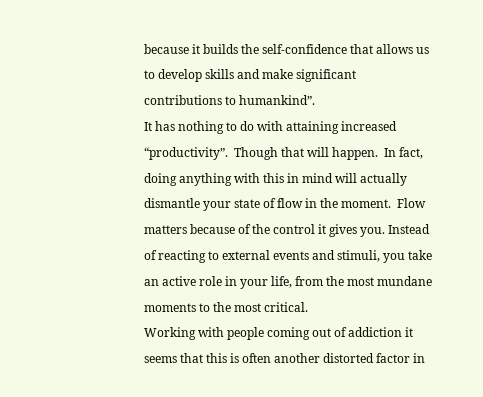because it builds the self-confidence that allows us to develop skills and make significant contributions to humankind”.
It has nothing to do with attaining increased “productivity”.  Though that will happen.  In fact, doing anything with this in mind will actually dismantle your state of flow in the moment.  Flow matters because of the control it gives you. Instead of reacting to external events and stimuli, you take an active role in your life, from the most mundane moments to the most critical.
Working with people coming out of addiction it seems that this is often another distorted factor in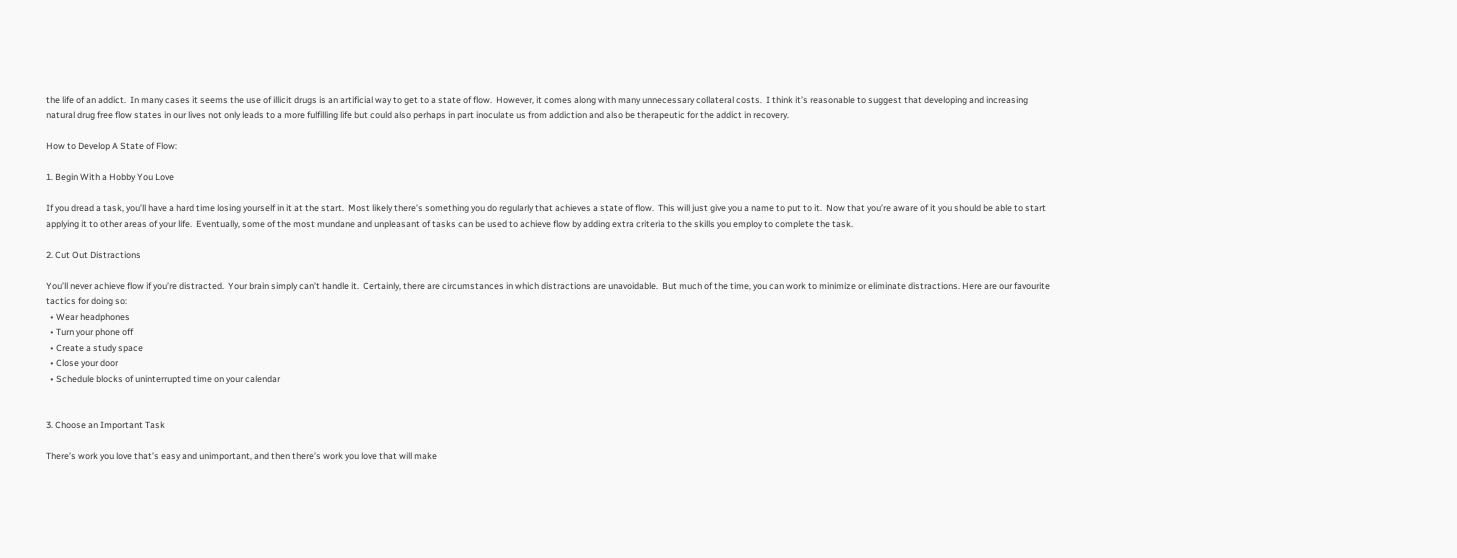the life of an addict.  In many cases it seems the use of illicit drugs is an artificial way to get to a state of flow.  However, it comes along with many unnecessary collateral costs.  I think it’s reasonable to suggest that developing and increasing natural drug free flow states in our lives not only leads to a more fulfilling life but could also perhaps in part inoculate us from addiction and also be therapeutic for the addict in recovery.

How to Develop A State of Flow:

1. Begin With a Hobby You Love

If you dread a task, you’ll have a hard time losing yourself in it at the start.  Most likely there’s something you do regularly that achieves a state of flow.  This will just give you a name to put to it.  Now that you’re aware of it you should be able to start applying it to other areas of your life.  Eventually, some of the most mundane and unpleasant of tasks can be used to achieve flow by adding extra criteria to the skills you employ to complete the task.

2. Cut Out Distractions

You’ll never achieve flow if you’re distracted.  Your brain simply can’t handle it.  Certainly, there are circumstances in which distractions are unavoidable.  But much of the time, you can work to minimize or eliminate distractions. Here are our favourite tactics for doing so:
  • Wear headphones
  • Turn your phone off
  • Create a study space
  • Close your door
  • Schedule blocks of uninterrupted time on your calendar


3. Choose an Important Task

There’s work you love that’s easy and unimportant, and then there’s work you love that will make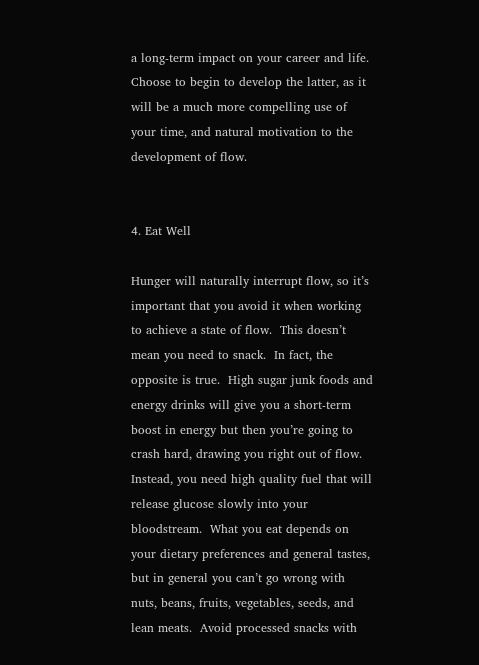a long-term impact on your career and life. Choose to begin to develop the latter, as it will be a much more compelling use of your time, and natural motivation to the development of flow.


4. Eat Well

Hunger will naturally interrupt flow, so it’s important that you avoid it when working to achieve a state of flow.  This doesn’t mean you need to snack.  In fact, the opposite is true.  High sugar junk foods and energy drinks will give you a short-term boost in energy but then you’re going to crash hard, drawing you right out of flow.
Instead, you need high quality fuel that will release glucose slowly into your bloodstream.  What you eat depends on your dietary preferences and general tastes, but in general you can’t go wrong with nuts, beans, fruits, vegetables, seeds, and lean meats.  Avoid processed snacks with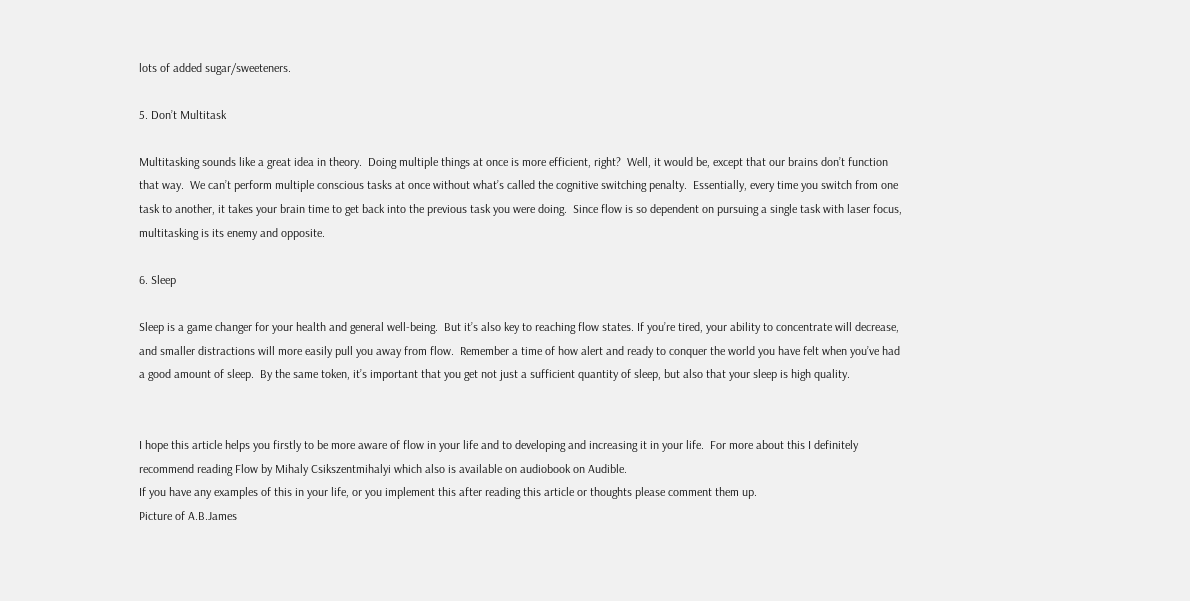lots of added sugar/sweeteners.

5. Don’t Multitask

Multitasking sounds like a great idea in theory.  Doing multiple things at once is more efficient, right?  Well, it would be, except that our brains don’t function that way.  We can’t perform multiple conscious tasks at once without what’s called the cognitive switching penalty.  Essentially, every time you switch from one task to another, it takes your brain time to get back into the previous task you were doing.  Since flow is so dependent on pursuing a single task with laser focus, multitasking is its enemy and opposite.

6. Sleep

Sleep is a game changer for your health and general well-being.  But it’s also key to reaching flow states. If you’re tired, your ability to concentrate will decrease, and smaller distractions will more easily pull you away from flow.  Remember a time of how alert and ready to conquer the world you have felt when you’ve had a good amount of sleep.  By the same token, it’s important that you get not just a sufficient quantity of sleep, but also that your sleep is high quality.


I hope this article helps you firstly to be more aware of flow in your life and to developing and increasing it in your life.  For more about this I definitely recommend reading Flow by Mihaly Csikszentmihalyi which also is available on audiobook on Audible.
If you have any examples of this in your life, or you implement this after reading this article or thoughts please comment them up.
Picture of A.B.James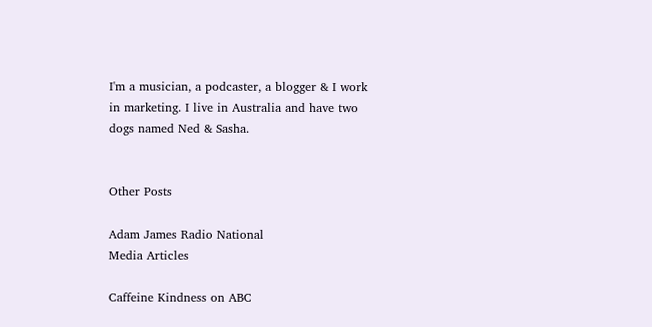I'm a musician, a podcaster, a blogger & I work in marketing. I live in Australia and have two dogs named Ned & Sasha.


Other Posts

Adam James Radio National
Media Articles

Caffeine Kindness on ABC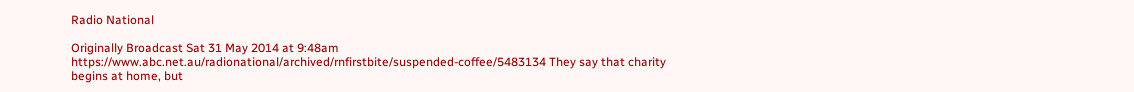Radio National

Originally Broadcast Sat 31 May 2014 at 9:48am https://www.abc.net.au/radionational/archived/rnfirstbite/suspended-coffee/5483134 They say that charity begins at home, but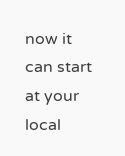now it can start at your local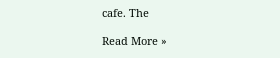cafe. The

Read More »